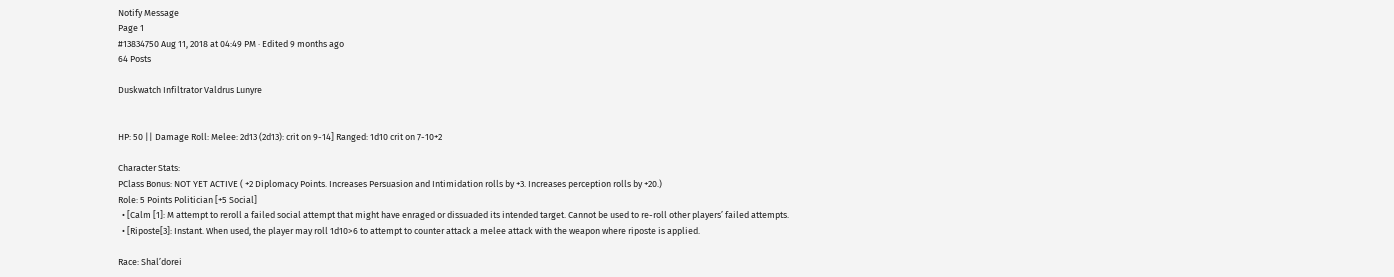Notify Message
Page 1
#13834750 Aug 11, 2018 at 04:49 PM · Edited 9 months ago
64 Posts

Duskwatch Infiltrator Valdrus Lunyre


HP: 50 || Damage Roll: Melee: 2d13 (2d13): crit on 9-14] Ranged: 1d10 crit on 7-10+2

Character Stats:
PClass Bonus: NOT YET ACTIVE ( +2 Diplomacy Points. Increases Persuasion and Intimidation rolls by +3. Increases perception rolls by +20.)
Role: 5 Points Politician [+5 Social]
  • [Calm [1]: M attempt to reroll a failed social attempt that might have enraged or dissuaded its intended target. Cannot be used to re-roll other players’ failed attempts.
  • [Riposte[3]: Instant. When used, the player may roll 1d10>6 to attempt to counter attack a melee attack with the weapon where riposte is applied.

Race: Shal’dorei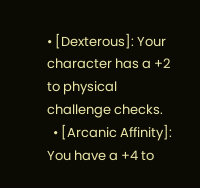• [Dexterous]: Your character has a +2 to physical challenge checks.
  • [Arcanic Affinity]: You have a +4 to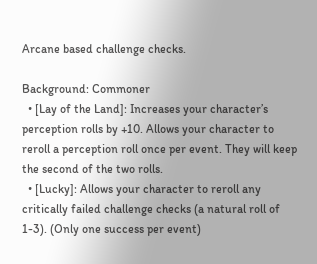Arcane based challenge checks.

Background: Commoner
  • [Lay of the Land]: Increases your character’s perception rolls by +10. Allows your character to reroll a perception roll once per event. They will keep the second of the two rolls.
  • [Lucky]: Allows your character to reroll any critically failed challenge checks (a natural roll of 1-3). (Only one success per event)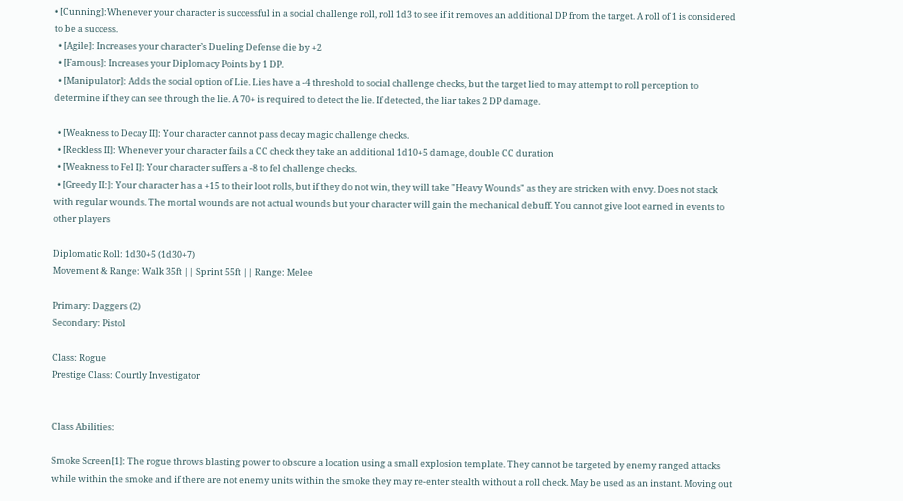• [Cunning]:Whenever your character is successful in a social challenge roll, roll 1d3 to see if it removes an additional DP from the target. A roll of 1 is considered to be a success.
  • [Agile]: Increases your character’s Dueling Defense die by +2
  • [Famous]: Increases your Diplomacy Points by 1 DP.
  • [Manipulator]: Adds the social option of Lie. Lies have a -4 threshold to social challenge checks, but the target lied to may attempt to roll perception to determine if they can see through the lie. A 70+ is required to detect the lie. If detected, the liar takes 2 DP damage.

  • [Weakness to Decay II]: Your character cannot pass decay magic challenge checks.
  • [Reckless II]: Whenever your character fails a CC check they take an additional 1d10+5 damage, double CC duration
  • [Weakness to Fel I]: Your character suffers a -8 to fel challenge checks.
  • [Greedy II:]: Your character has a +15 to their loot rolls, but if they do not win, they will take "Heavy Wounds" as they are stricken with envy. Does not stack with regular wounds. The mortal wounds are not actual wounds but your character will gain the mechanical debuff. You cannot give loot earned in events to other players

Diplomatic Roll: 1d30+5 (1d30+7)
Movement & Range: Walk 35ft || Sprint 55ft || Range: Melee

Primary: Daggers (2)
Secondary: Pistol

Class: Rogue
Prestige Class: Courtly Investigator


Class Abilities:

Smoke Screen[1]: The rogue throws blasting power to obscure a location using a small explosion template. They cannot be targeted by enemy ranged attacks while within the smoke and if there are not enemy units within the smoke they may re-enter stealth without a roll check. May be used as an instant. Moving out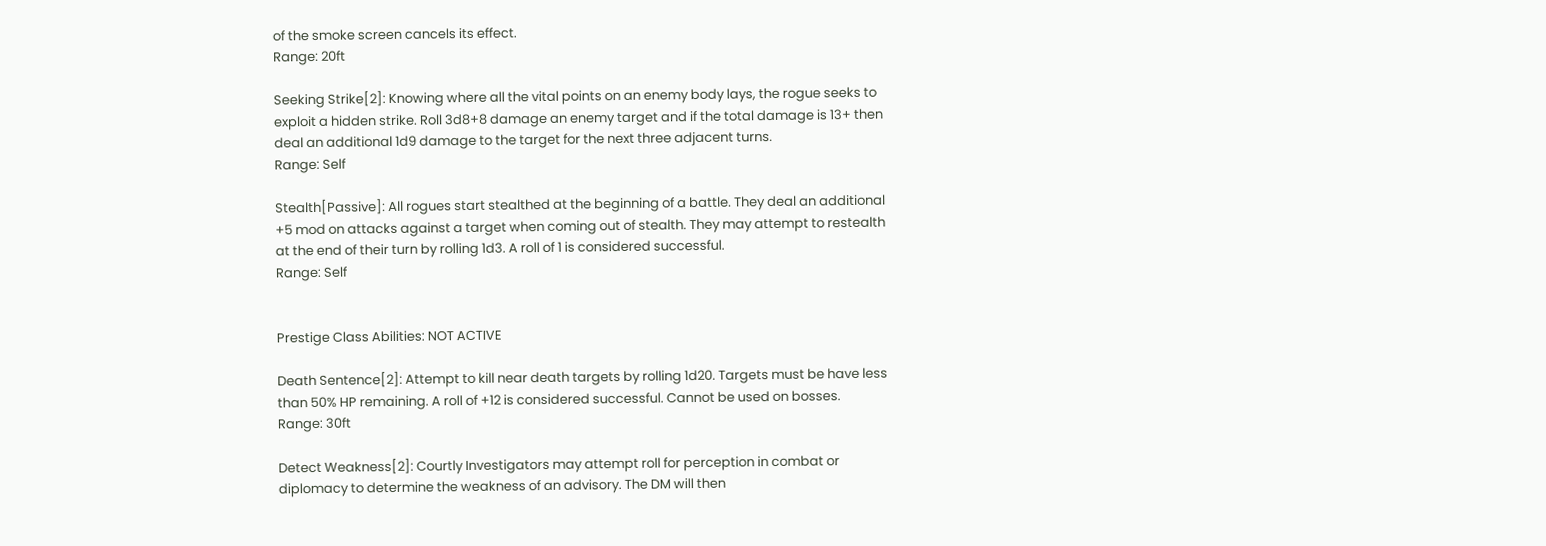of the smoke screen cancels its effect.
Range: 20ft

Seeking Strike[2]: Knowing where all the vital points on an enemy body lays, the rogue seeks to exploit a hidden strike. Roll 3d8+8 damage an enemy target and if the total damage is 13+ then deal an additional 1d9 damage to the target for the next three adjacent turns.
Range: Self

Stealth[Passive]: All rogues start stealthed at the beginning of a battle. They deal an additional +5 mod on attacks against a target when coming out of stealth. They may attempt to restealth at the end of their turn by rolling 1d3. A roll of 1 is considered successful.
Range: Self


Prestige Class Abilities: NOT ACTIVE

Death Sentence[2]: Attempt to kill near death targets by rolling 1d20. Targets must be have less than 50% HP remaining. A roll of +12 is considered successful. Cannot be used on bosses.
Range: 30ft

Detect Weakness[2]: Courtly Investigators may attempt roll for perception in combat or diplomacy to determine the weakness of an advisory. The DM will then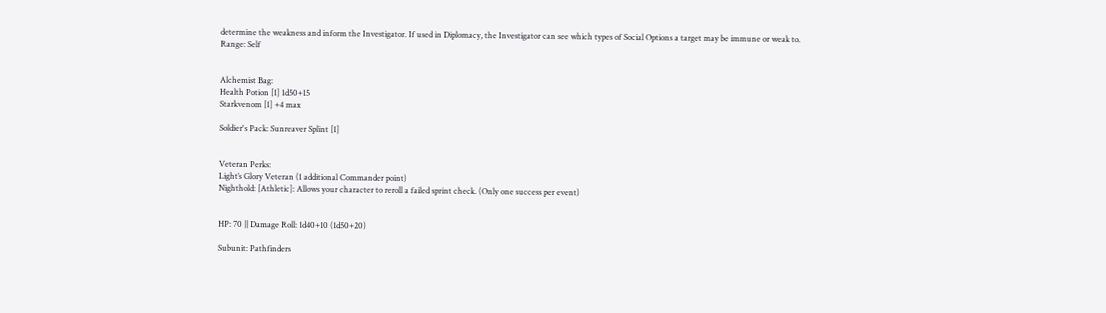determine the weakness and inform the Investigator. If used in Diplomacy, the Investigator can see which types of Social Options a target may be immune or weak to.
Range: Self


Alchemist Bag:
Health Potion [1] 1d50+15
Starkvenom [1] +4 max

Soldier's Pack: Sunreaver Splint [1]


Veteran Perks:
Light’s Glory Veteran (1 additional Commander point)
Nighthold: [Athletic]: Allows your character to reroll a failed sprint check. (Only one success per event)


HP: 70 || Damage Roll: 1d40+10 (1d50+20)

Subunit: Pathfinders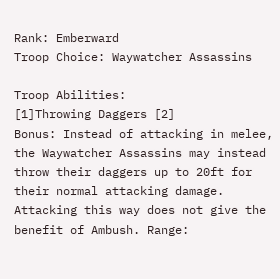Rank: Emberward
Troop Choice: Waywatcher Assassins

Troop Abilities:
[1]Throwing Daggers [2]
Bonus: Instead of attacking in melee, the Waywatcher Assassins may instead throw their daggers up to 20ft for their normal attacking damage. Attacking this way does not give the benefit of Ambush. Range: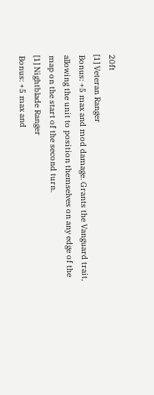20ft
[1] Veteran Ranger
Bonus: +5 max and mod damage. Grants the Vanguard trait, allowing the unit to position themselves on any edge of the map on the start of the second turn.
[1] Nightblade Ranger
Bonus: +5 max and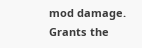mod damage. Grants the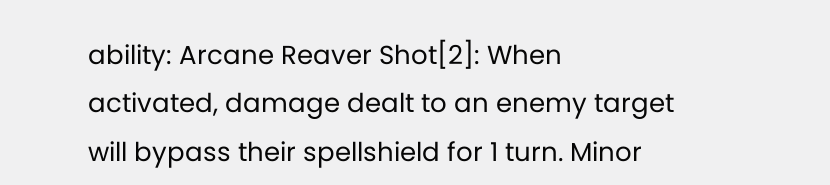ability: Arcane Reaver Shot[2]: When activated, damage dealt to an enemy target will bypass their spellshield for 1 turn. Minor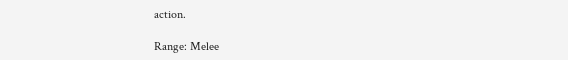action.

Range: Melee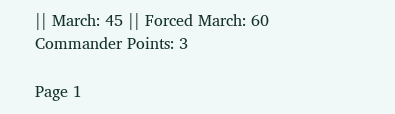|| March: 45 || Forced March: 60
Commander Points: 3

Page 1